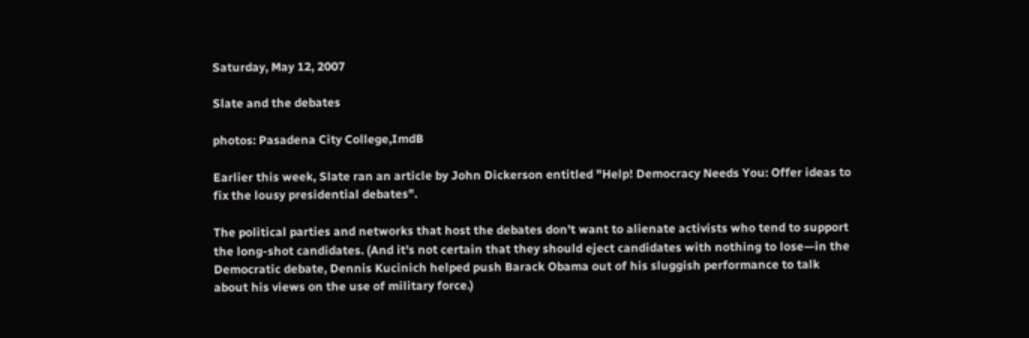Saturday, May 12, 2007

Slate and the debates

photos: Pasadena City College,ImdB

Earlier this week, Slate ran an article by John Dickerson entitled "Help! Democracy Needs You: Offer ideas to fix the lousy presidential debates".

The political parties and networks that host the debates don't want to alienate activists who tend to support the long-shot candidates. (And it's not certain that they should eject candidates with nothing to lose—in the Democratic debate, Dennis Kucinich helped push Barack Obama out of his sluggish performance to talk about his views on the use of military force.)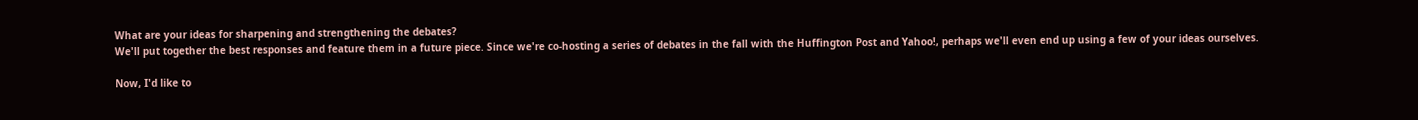What are your ideas for sharpening and strengthening the debates?
We'll put together the best responses and feature them in a future piece. Since we're co-hosting a series of debates in the fall with the Huffington Post and Yahoo!, perhaps we'll even end up using a few of your ideas ourselves.

Now, I'd like to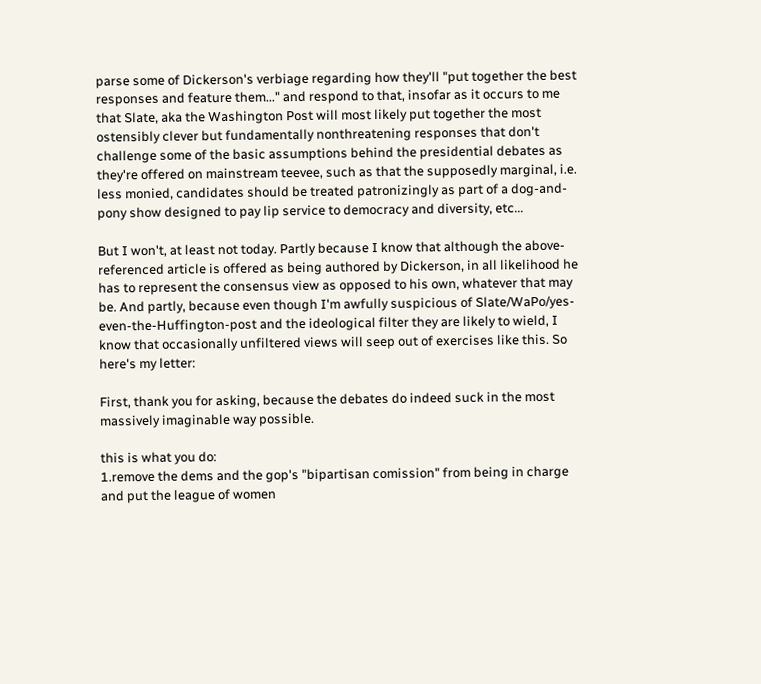parse some of Dickerson's verbiage regarding how they'll "put together the best responses and feature them..." and respond to that, insofar as it occurs to me that Slate, aka the Washington Post will most likely put together the most ostensibly clever but fundamentally nonthreatening responses that don't challenge some of the basic assumptions behind the presidential debates as they're offered on mainstream teevee, such as that the supposedly marginal, i.e. less monied, candidates should be treated patronizingly as part of a dog-and-pony show designed to pay lip service to democracy and diversity, etc...

But I won't, at least not today. Partly because I know that although the above-referenced article is offered as being authored by Dickerson, in all likelihood he has to represent the consensus view as opposed to his own, whatever that may be. And partly, because even though I'm awfully suspicious of Slate/WaPo/yes-even-the-Huffington-post and the ideological filter they are likely to wield, I know that occasionally unfiltered views will seep out of exercises like this. So here's my letter:

First, thank you for asking, because the debates do indeed suck in the most massively imaginable way possible.

this is what you do:
1.remove the dems and the gop's "bipartisan comission" from being in charge and put the league of women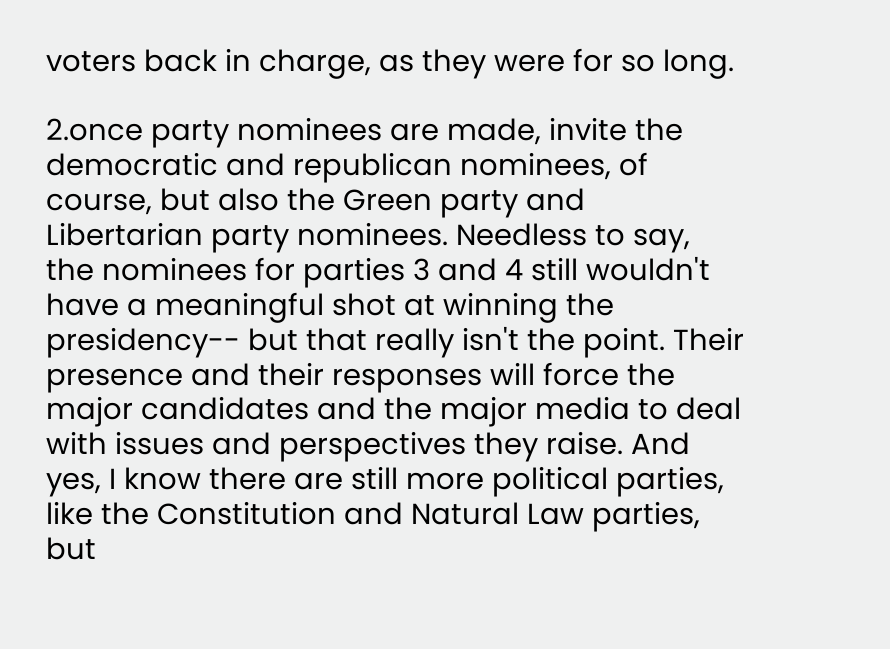voters back in charge, as they were for so long.

2.once party nominees are made, invite the democratic and republican nominees, of course, but also the Green party and Libertarian party nominees. Needless to say, the nominees for parties 3 and 4 still wouldn't have a meaningful shot at winning the presidency-- but that really isn't the point. Their presence and their responses will force the major candidates and the major media to deal with issues and perspectives they raise. And yes, I know there are still more political parties, like the Constitution and Natural Law parties, but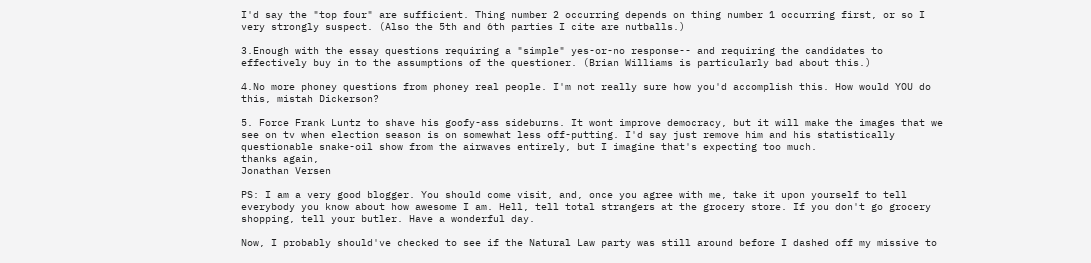I'd say the "top four" are sufficient. Thing number 2 occurring depends on thing number 1 occurring first, or so I very strongly suspect. (Also the 5th and 6th parties I cite are nutballs.)

3.Enough with the essay questions requiring a "simple" yes-or-no response-- and requiring the candidates to effectively buy in to the assumptions of the questioner. (Brian Williams is particularly bad about this.)

4.No more phoney questions from phoney real people. I'm not really sure how you'd accomplish this. How would YOU do this, mistah Dickerson?

5. Force Frank Luntz to shave his goofy-ass sideburns. It wont improve democracy, but it will make the images that we see on tv when election season is on somewhat less off-putting. I'd say just remove him and his statistically questionable snake-oil show from the airwaves entirely, but I imagine that's expecting too much.
thanks again,
Jonathan Versen

PS: I am a very good blogger. You should come visit, and, once you agree with me, take it upon yourself to tell everybody you know about how awesome I am. Hell, tell total strangers at the grocery store. If you don't go grocery shopping, tell your butler. Have a wonderful day.

Now, I probably should've checked to see if the Natural Law party was still around before I dashed off my missive to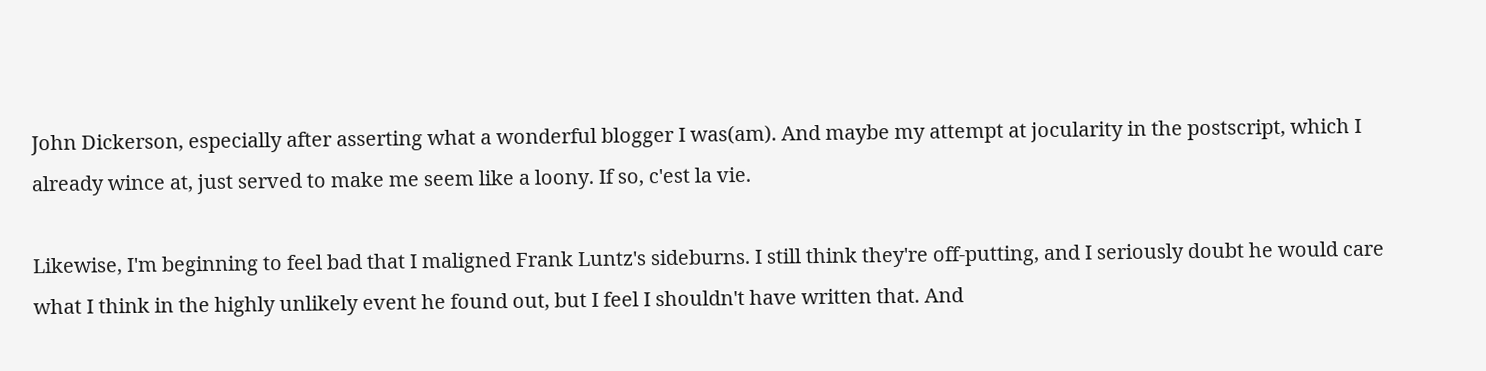John Dickerson, especially after asserting what a wonderful blogger I was(am). And maybe my attempt at jocularity in the postscript, which I already wince at, just served to make me seem like a loony. If so, c'est la vie.

Likewise, I'm beginning to feel bad that I maligned Frank Luntz's sideburns. I still think they're off-putting, and I seriously doubt he would care what I think in the highly unlikely event he found out, but I feel I shouldn't have written that. And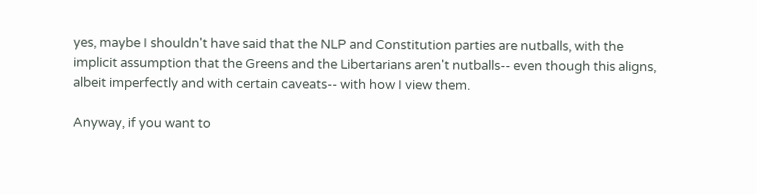yes, maybe I shouldn't have said that the NLP and Constitution parties are nutballs, with the implicit assumption that the Greens and the Libertarians aren't nutballs-- even though this aligns, albeit imperfectly and with certain caveats-- with how I view them.

Anyway, if you want to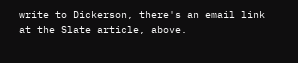write to Dickerson, there's an email link at the Slate article, above.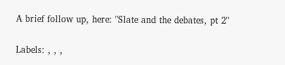A brief follow up, here: "Slate and the debates, pt 2"

Labels: , , ,